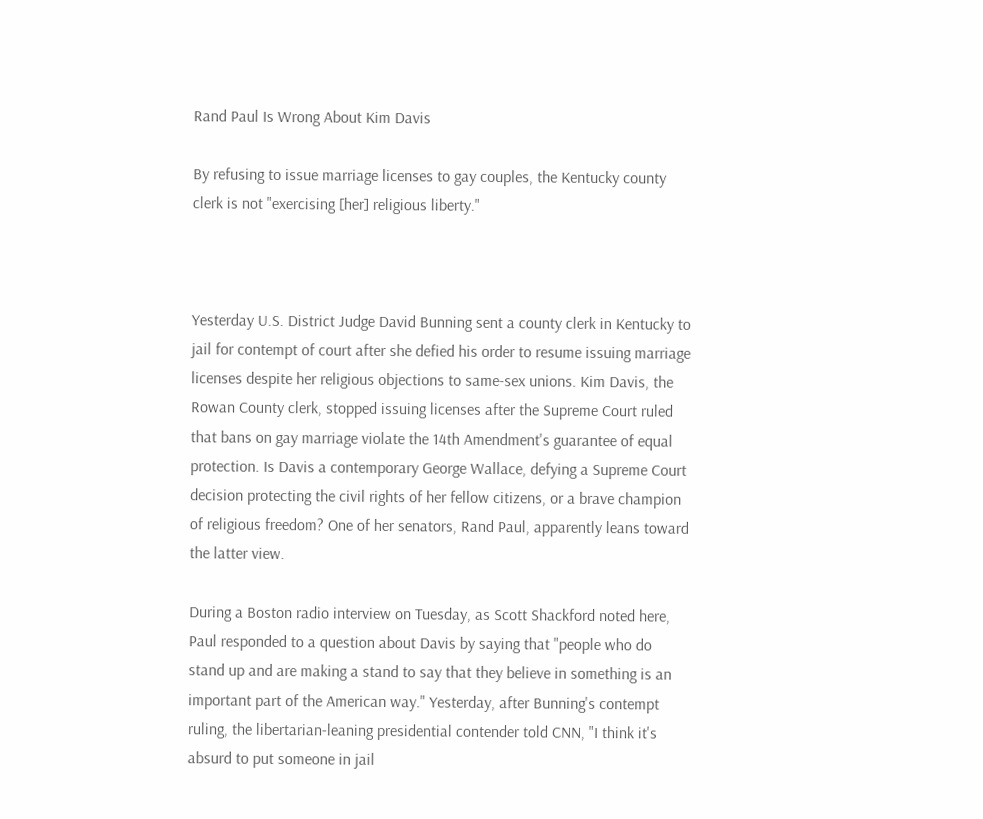Rand Paul Is Wrong About Kim Davis

By refusing to issue marriage licenses to gay couples, the Kentucky county clerk is not "exercising [her] religious liberty."



Yesterday U.S. District Judge David Bunning sent a county clerk in Kentucky to jail for contempt of court after she defied his order to resume issuing marriage licenses despite her religious objections to same-sex unions. Kim Davis, the Rowan County clerk, stopped issuing licenses after the Supreme Court ruled that bans on gay marriage violate the 14th Amendment's guarantee of equal protection. Is Davis a contemporary George Wallace, defying a Supreme Court decision protecting the civil rights of her fellow citizens, or a brave champion of religious freedom? One of her senators, Rand Paul, apparently leans toward the latter view.

During a Boston radio interview on Tuesday, as Scott Shackford noted here, Paul responded to a question about Davis by saying that "people who do stand up and are making a stand to say that they believe in something is an important part of the American way." Yesterday, after Bunning's contempt ruling, the libertarian-leaning presidential contender told CNN, "I think it's absurd to put someone in jail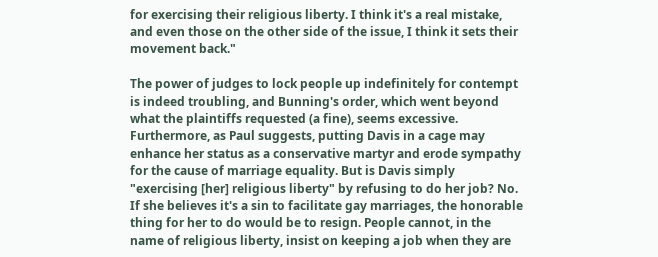for exercising their religious liberty. I think it's a real mistake, and even those on the other side of the issue, I think it sets their movement back."

The power of judges to lock people up indefinitely for contempt is indeed troubling, and Bunning's order, which went beyond what the plaintiffs requested (a fine), seems excessive. Furthermore, as Paul suggests, putting Davis in a cage may enhance her status as a conservative martyr and erode sympathy for the cause of marriage equality. But is Davis simply "exercising [her] religious liberty" by refusing to do her job? No. If she believes it's a sin to facilitate gay marriages, the honorable thing for her to do would be to resign. People cannot, in the name of religious liberty, insist on keeping a job when they are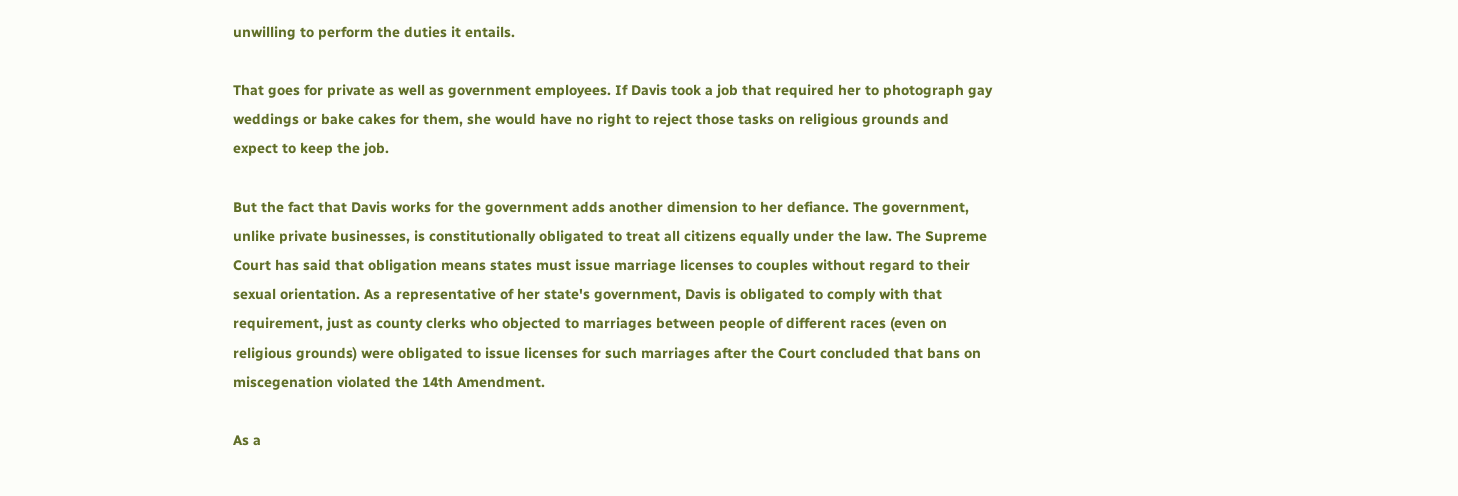unwilling to perform the duties it entails.

That goes for private as well as government employees. If Davis took a job that required her to photograph gay weddings or bake cakes for them, she would have no right to reject those tasks on religious grounds and expect to keep the job.

But the fact that Davis works for the government adds another dimension to her defiance. The government, unlike private businesses, is constitutionally obligated to treat all citizens equally under the law. The Supreme Court has said that obligation means states must issue marriage licenses to couples without regard to their sexual orientation. As a representative of her state's government, Davis is obligated to comply with that requirement, just as county clerks who objected to marriages between people of different races (even on religious grounds) were obligated to issue licenses for such marriages after the Court concluded that bans on miscegenation violated the 14th Amendment.

As a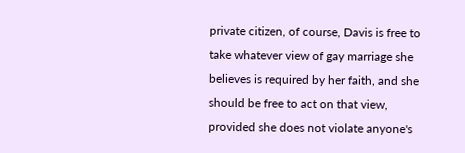private citizen, of course, Davis is free to take whatever view of gay marriage she believes is required by her faith, and she should be free to act on that view, provided she does not violate anyone's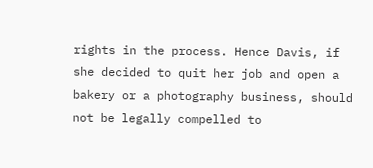rights in the process. Hence Davis, if she decided to quit her job and open a bakery or a photography business, should not be legally compelled to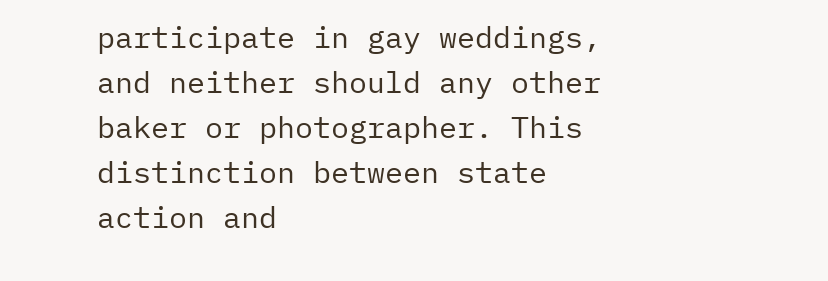participate in gay weddings, and neither should any other baker or photographer. This distinction between state action and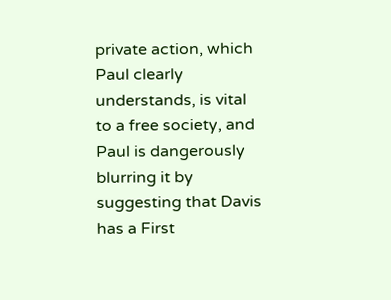private action, which Paul clearly understands, is vital to a free society, and Paul is dangerously blurring it by suggesting that Davis has a First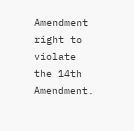Amendment right to violate the 14th Amendment.